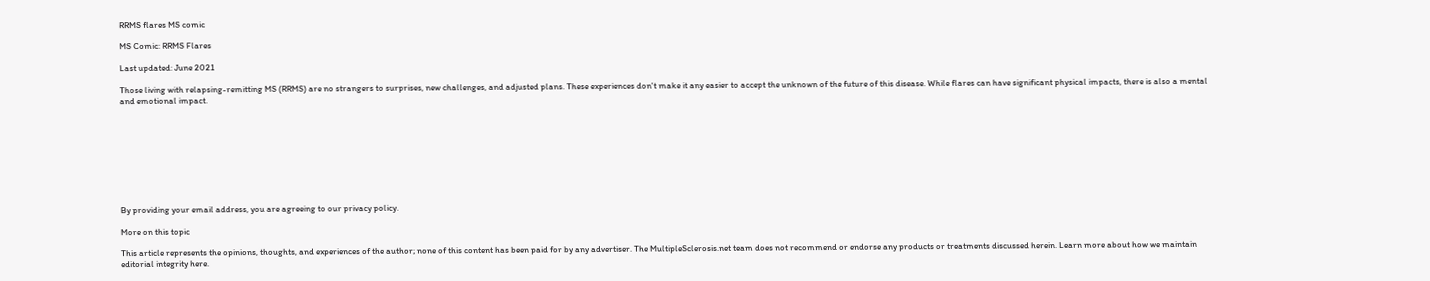RRMS flares MS comic

MS Comic: RRMS Flares

Last updated: June 2021

Those living with relapsing-remitting MS (RRMS) are no strangers to surprises, new challenges, and adjusted plans. These experiences don't make it any easier to accept the unknown of the future of this disease. While flares can have significant physical impacts, there is also a mental and emotional impact.









By providing your email address, you are agreeing to our privacy policy.

More on this topic

This article represents the opinions, thoughts, and experiences of the author; none of this content has been paid for by any advertiser. The MultipleSclerosis.net team does not recommend or endorse any products or treatments discussed herein. Learn more about how we maintain editorial integrity here.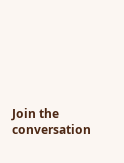Join the conversation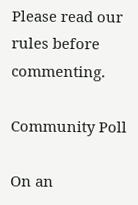Please read our rules before commenting.

Community Poll

On an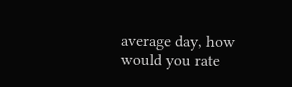average day, how would you rate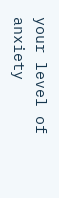your level of anxiety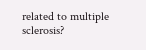related to multiple sclerosis?